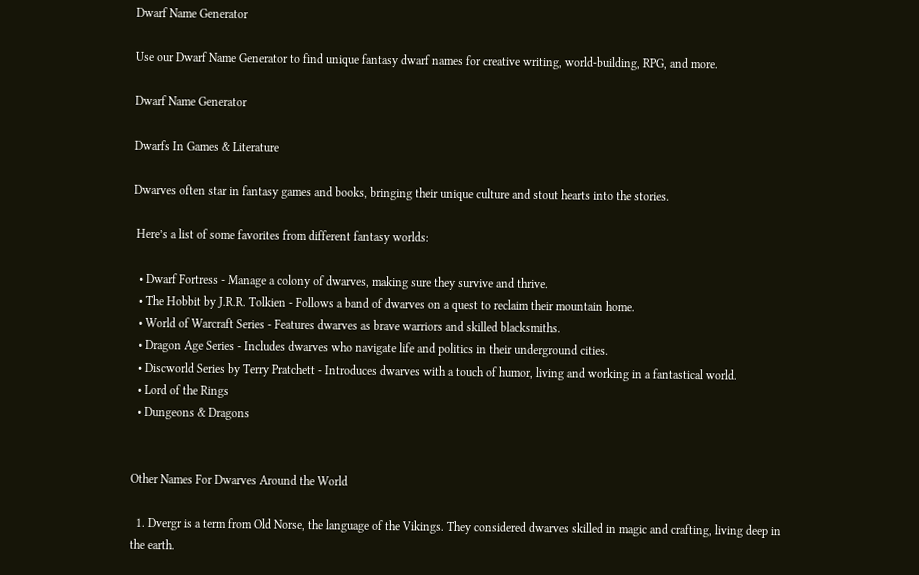Dwarf Name Generator

Use our Dwarf Name Generator to find unique fantasy dwarf names for creative writing, world-building, RPG, and more.

Dwarf Name Generator

Dwarfs In Games & Literature

Dwarves often star in fantasy games and books, bringing their unique culture and stout hearts into the stories.

 Here’s a list of some favorites from different fantasy worlds:

  • Dwarf Fortress - Manage a colony of dwarves, making sure they survive and thrive.
  • The Hobbit by J.R.R. Tolkien - Follows a band of dwarves on a quest to reclaim their mountain home.
  • World of Warcraft Series - Features dwarves as brave warriors and skilled blacksmiths.
  • Dragon Age Series - Includes dwarves who navigate life and politics in their underground cities.
  • Discworld Series by Terry Pratchett - Introduces dwarves with a touch of humor, living and working in a fantastical world.
  • Lord of the Rings
  • Dungeons & Dragons


Other Names For Dwarves Around the World

  1. Dvergr is a term from Old Norse, the language of the Vikings. They considered dwarves skilled in magic and crafting, living deep in the earth.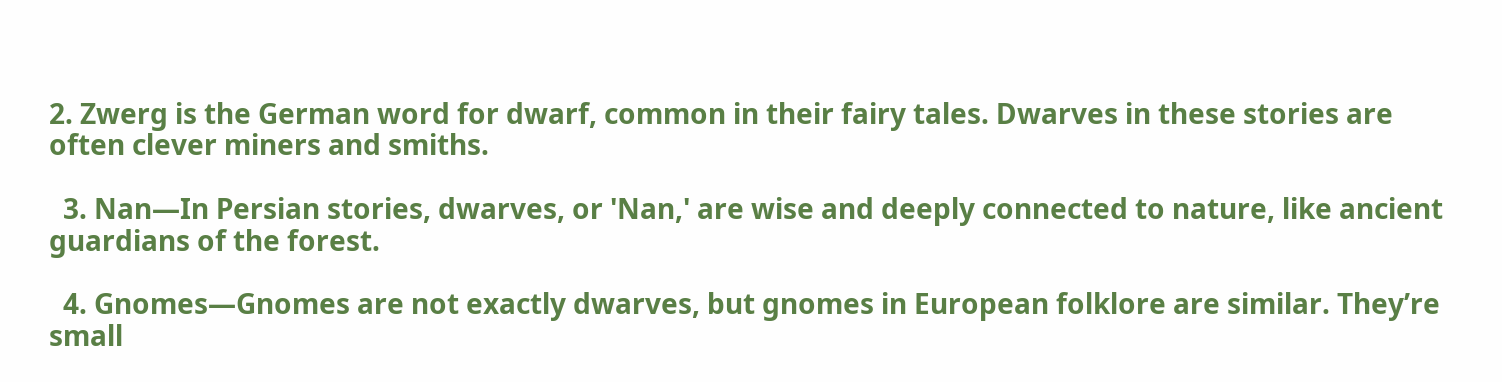2. Zwerg is the German word for dwarf, common in their fairy tales. Dwarves in these stories are often clever miners and smiths.

  3. Nan—In Persian stories, dwarves, or 'Nan,' are wise and deeply connected to nature, like ancient guardians of the forest.

  4. Gnomes—Gnomes are not exactly dwarves, but gnomes in European folklore are similar. They’re small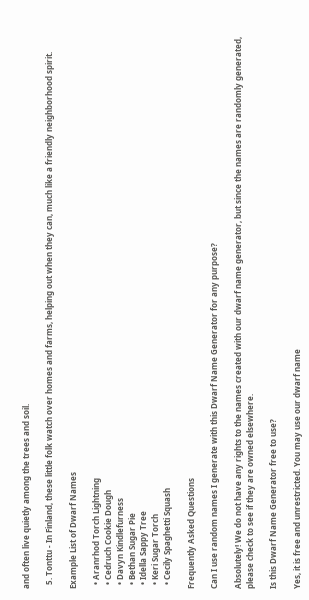and often live quietly among the trees and soil.

  5. Tonttu - In Finland, these little folk watch over homes and farms, helping out when they can, much like a friendly neighborhood spirit.

Example List of Dwarf Names

  • Aranrhod Torch Lightning
  • Cedruch Cookie Dough
  • Davyn Kindlefurness
  • Bethan Sugar Pie
  • Idella Sappy Tree
  • Keri Sugar Torch
  • Cecily Spaghetti Squash

Frequently Asked Questions

Can I use random names I generate with this Dwarf Name Generator for any purpose?

Absolutely! We do not have any rights to the names created with our dwarf name generator, but since the names are randomly generated, please check to see if they are owned elsewhere.

Is this Dwarf Name Generator free to use?

Yes, it is free and unrestricted. You may use our dwarf name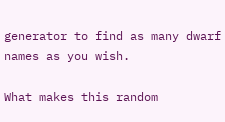generator to find as many dwarf names as you wish.

What makes this random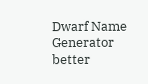Dwarf Name Generator better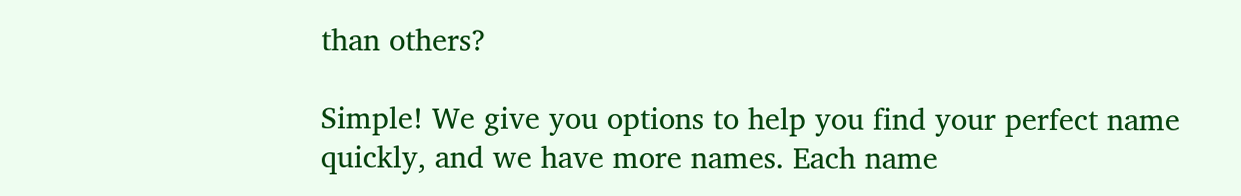than others?

Simple! We give you options to help you find your perfect name quickly, and we have more names. Each name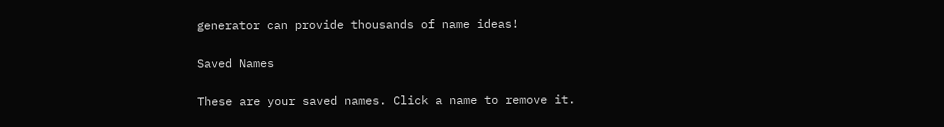generator can provide thousands of name ideas!

Saved Names

These are your saved names. Click a name to remove it.